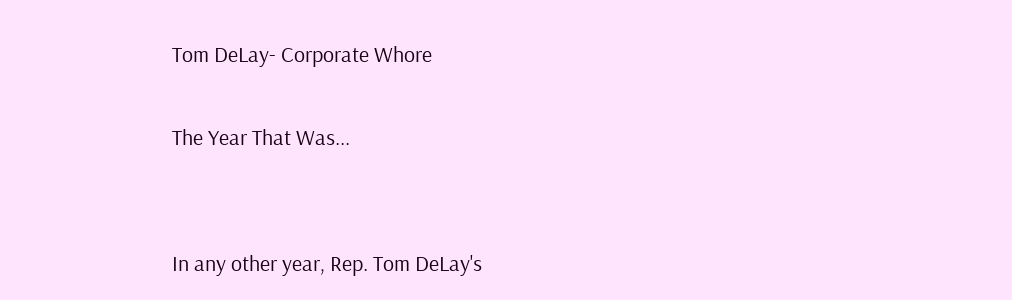Tom DeLay- Corporate Whore

The Year That Was...


In any other year, Rep. Tom DeLay's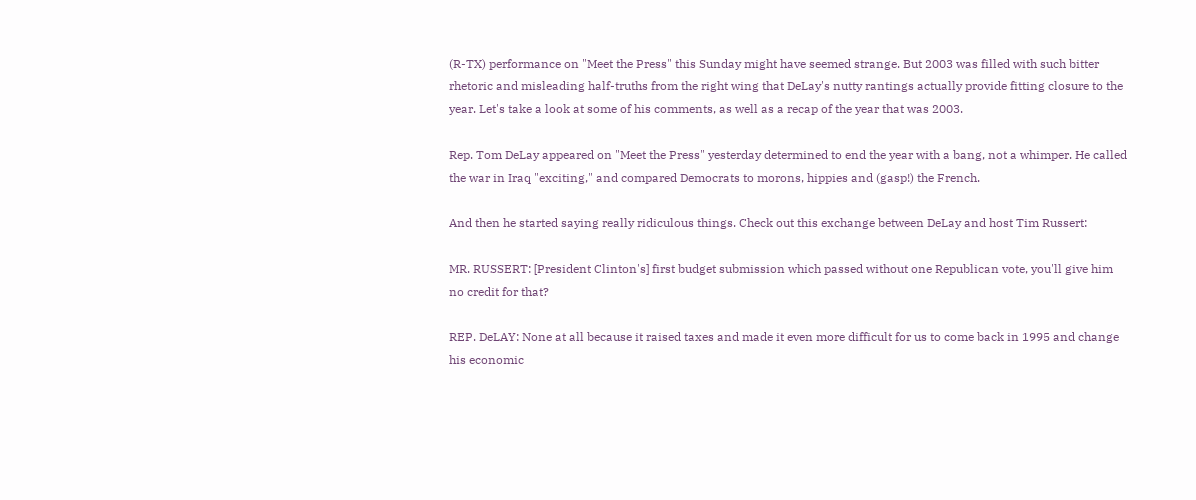(R-TX) performance on "Meet the Press" this Sunday might have seemed strange. But 2003 was filled with such bitter rhetoric and misleading half-truths from the right wing that DeLay's nutty rantings actually provide fitting closure to the year. Let's take a look at some of his comments, as well as a recap of the year that was 2003.

Rep. Tom DeLay appeared on "Meet the Press" yesterday determined to end the year with a bang, not a whimper. He called the war in Iraq "exciting," and compared Democrats to morons, hippies and (gasp!) the French.

And then he started saying really ridiculous things. Check out this exchange between DeLay and host Tim Russert:

MR. RUSSERT: [President Clinton's] first budget submission which passed without one Republican vote, you'll give him no credit for that?

REP. DeLAY: None at all because it raised taxes and made it even more difficult for us to come back in 1995 and change his economic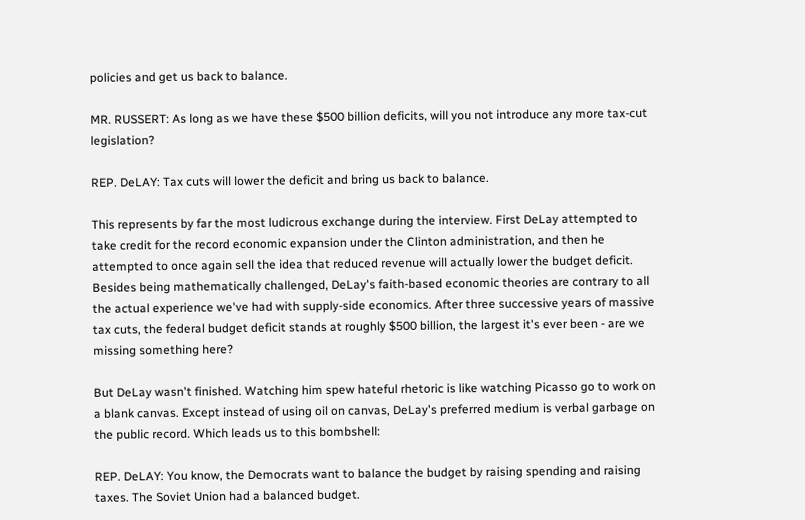policies and get us back to balance.

MR. RUSSERT: As long as we have these $500 billion deficits, will you not introduce any more tax-cut legislation?

REP. DeLAY: Tax cuts will lower the deficit and bring us back to balance.

This represents by far the most ludicrous exchange during the interview. First DeLay attempted to take credit for the record economic expansion under the Clinton administration, and then he attempted to once again sell the idea that reduced revenue will actually lower the budget deficit. Besides being mathematically challenged, DeLay's faith-based economic theories are contrary to all the actual experience we've had with supply-side economics. After three successive years of massive tax cuts, the federal budget deficit stands at roughly $500 billion, the largest it's ever been - are we missing something here?

But DeLay wasn't finished. Watching him spew hateful rhetoric is like watching Picasso go to work on a blank canvas. Except instead of using oil on canvas, DeLay's preferred medium is verbal garbage on the public record. Which leads us to this bombshell:

REP. DeLAY: You know, the Democrats want to balance the budget by raising spending and raising taxes. The Soviet Union had a balanced budget.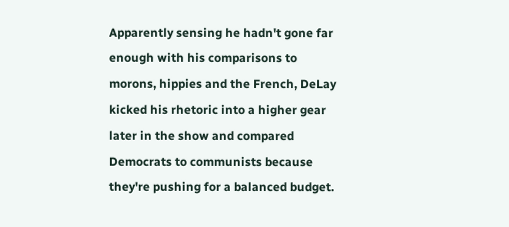Apparently sensing he hadn't gone far enough with his comparisons to morons, hippies and the French, DeLay kicked his rhetoric into a higher gear later in the show and compared Democrats to communists because they're pushing for a balanced budget.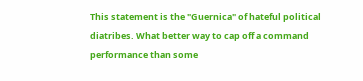This statement is the "Guernica" of hateful political diatribes. What better way to cap off a command performance than some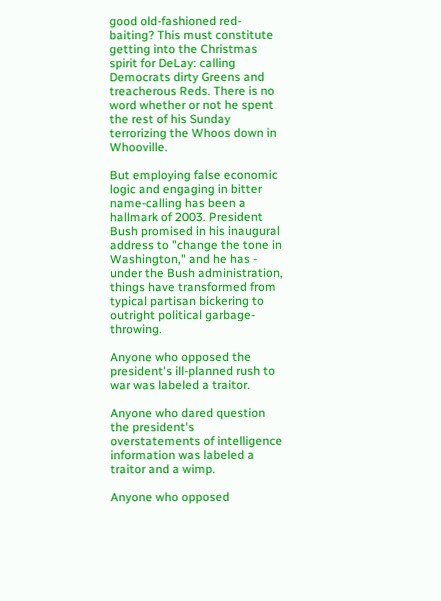good old-fashioned red-baiting? This must constitute getting into the Christmas spirit for DeLay: calling Democrats dirty Greens and treacherous Reds. There is no word whether or not he spent the rest of his Sunday terrorizing the Whoos down in Whooville.

But employing false economic logic and engaging in bitter name-calling has been a hallmark of 2003. President Bush promised in his inaugural address to "change the tone in Washington," and he has - under the Bush administration, things have transformed from typical partisan bickering to outright political garbage-throwing.

Anyone who opposed the president's ill-planned rush to war was labeled a traitor.

Anyone who dared question the president's overstatements of intelligence information was labeled a traitor and a wimp.

Anyone who opposed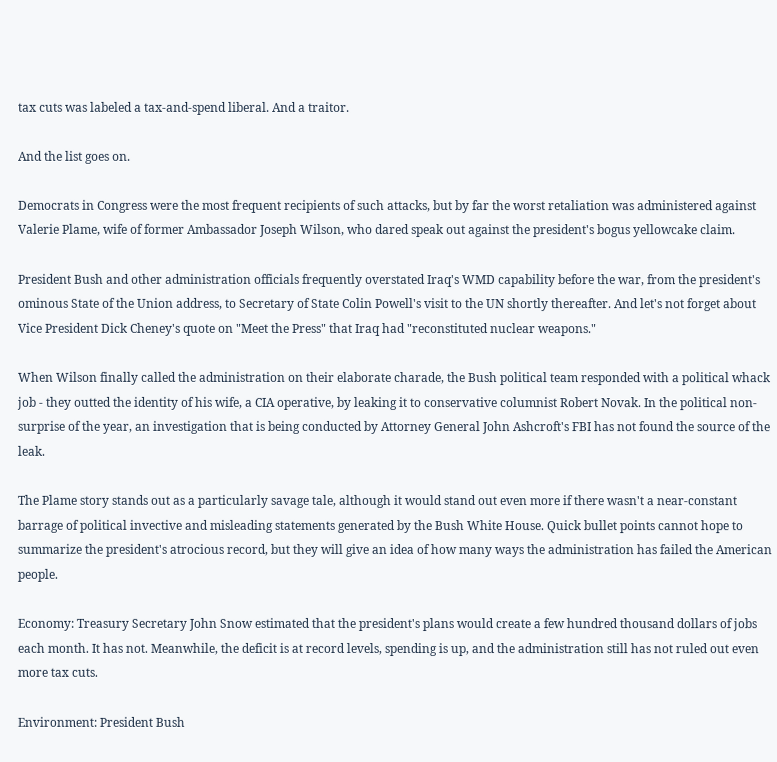tax cuts was labeled a tax-and-spend liberal. And a traitor.

And the list goes on.

Democrats in Congress were the most frequent recipients of such attacks, but by far the worst retaliation was administered against Valerie Plame, wife of former Ambassador Joseph Wilson, who dared speak out against the president's bogus yellowcake claim.

President Bush and other administration officials frequently overstated Iraq's WMD capability before the war, from the president's ominous State of the Union address, to Secretary of State Colin Powell's visit to the UN shortly thereafter. And let's not forget about Vice President Dick Cheney's quote on "Meet the Press" that Iraq had "reconstituted nuclear weapons."

When Wilson finally called the administration on their elaborate charade, the Bush political team responded with a political whack job - they outted the identity of his wife, a CIA operative, by leaking it to conservative columnist Robert Novak. In the political non-surprise of the year, an investigation that is being conducted by Attorney General John Ashcroft's FBI has not found the source of the leak.

The Plame story stands out as a particularly savage tale, although it would stand out even more if there wasn't a near-constant barrage of political invective and misleading statements generated by the Bush White House. Quick bullet points cannot hope to summarize the president's atrocious record, but they will give an idea of how many ways the administration has failed the American people.

Economy: Treasury Secretary John Snow estimated that the president's plans would create a few hundred thousand dollars of jobs each month. It has not. Meanwhile, the deficit is at record levels, spending is up, and the administration still has not ruled out even more tax cuts.

Environment: President Bush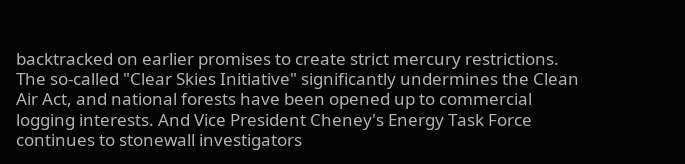backtracked on earlier promises to create strict mercury restrictions. The so-called "Clear Skies Initiative" significantly undermines the Clean Air Act, and national forests have been opened up to commercial logging interests. And Vice President Cheney's Energy Task Force continues to stonewall investigators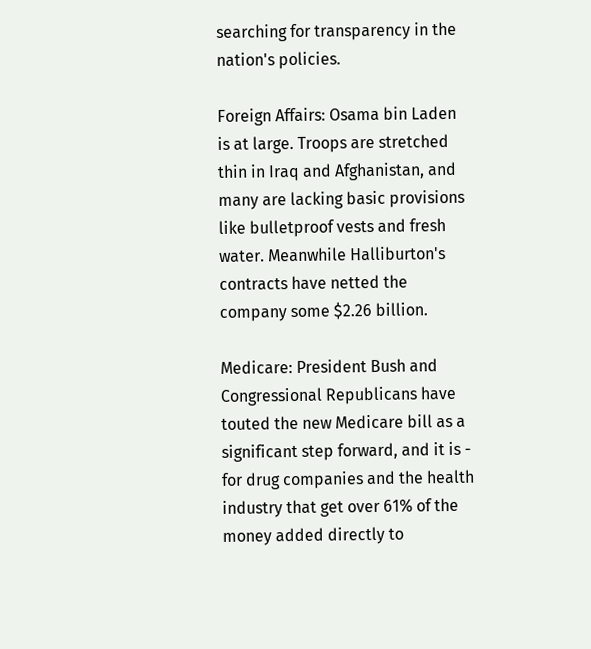searching for transparency in the nation's policies.

Foreign Affairs: Osama bin Laden is at large. Troops are stretched thin in Iraq and Afghanistan, and many are lacking basic provisions like bulletproof vests and fresh water. Meanwhile Halliburton's contracts have netted the company some $2.26 billion.

Medicare: President Bush and Congressional Republicans have touted the new Medicare bill as a significant step forward, and it is - for drug companies and the health industry that get over 61% of the money added directly to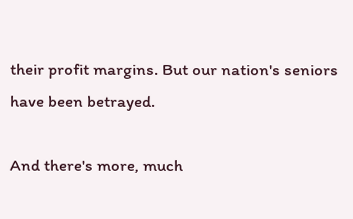their profit margins. But our nation's seniors have been betrayed.

And there's more, much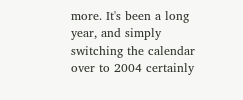more. It's been a long year, and simply switching the calendar over to 2004 certainly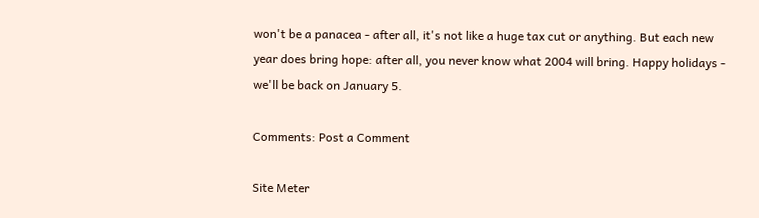won't be a panacea - after all, it's not like a huge tax cut or anything. But each new year does bring hope: after all, you never know what 2004 will bring. Happy holidays - we'll be back on January 5.

Comments: Post a Comment

Site Meter